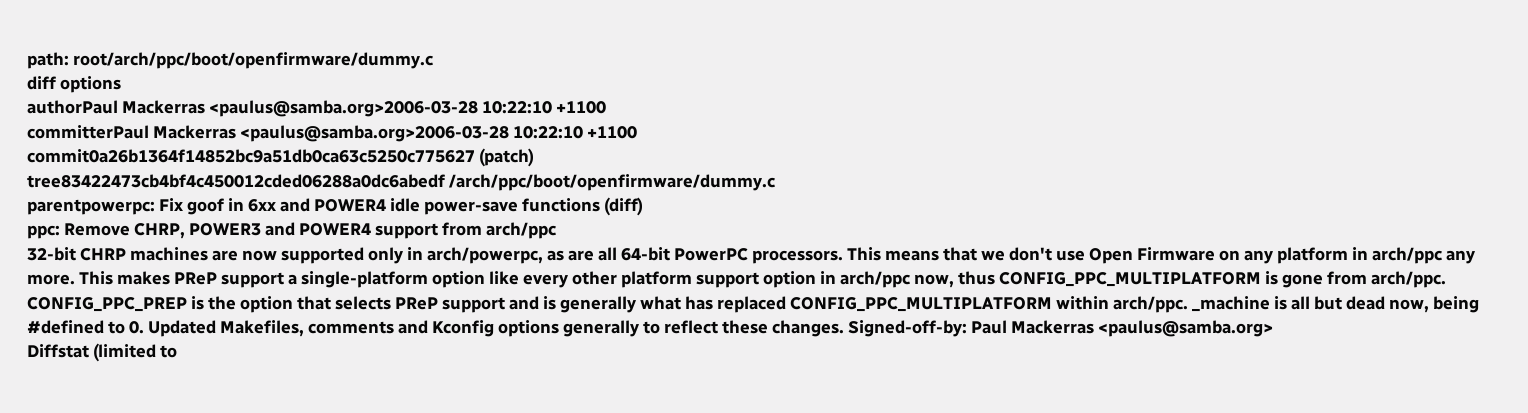path: root/arch/ppc/boot/openfirmware/dummy.c
diff options
authorPaul Mackerras <paulus@samba.org>2006-03-28 10:22:10 +1100
committerPaul Mackerras <paulus@samba.org>2006-03-28 10:22:10 +1100
commit0a26b1364f14852bc9a51db0ca63c5250c775627 (patch)
tree83422473cb4bf4c450012cded06288a0dc6abedf /arch/ppc/boot/openfirmware/dummy.c
parentpowerpc: Fix goof in 6xx and POWER4 idle power-save functions (diff)
ppc: Remove CHRP, POWER3 and POWER4 support from arch/ppc
32-bit CHRP machines are now supported only in arch/powerpc, as are all 64-bit PowerPC processors. This means that we don't use Open Firmware on any platform in arch/ppc any more. This makes PReP support a single-platform option like every other platform support option in arch/ppc now, thus CONFIG_PPC_MULTIPLATFORM is gone from arch/ppc. CONFIG_PPC_PREP is the option that selects PReP support and is generally what has replaced CONFIG_PPC_MULTIPLATFORM within arch/ppc. _machine is all but dead now, being #defined to 0. Updated Makefiles, comments and Kconfig options generally to reflect these changes. Signed-off-by: Paul Mackerras <paulus@samba.org>
Diffstat (limited to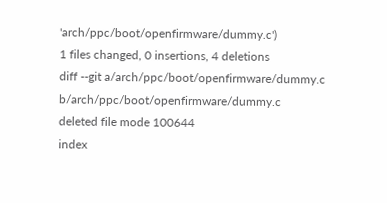'arch/ppc/boot/openfirmware/dummy.c')
1 files changed, 0 insertions, 4 deletions
diff --git a/arch/ppc/boot/openfirmware/dummy.c b/arch/ppc/boot/openfirmware/dummy.c
deleted file mode 100644
index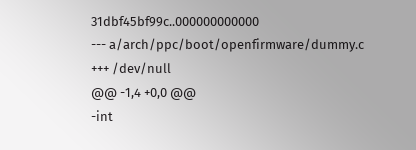31dbf45bf99c..000000000000
--- a/arch/ppc/boot/openfirmware/dummy.c
+++ /dev/null
@@ -1,4 +0,0 @@
-int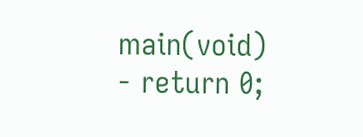main(void)
- return 0;